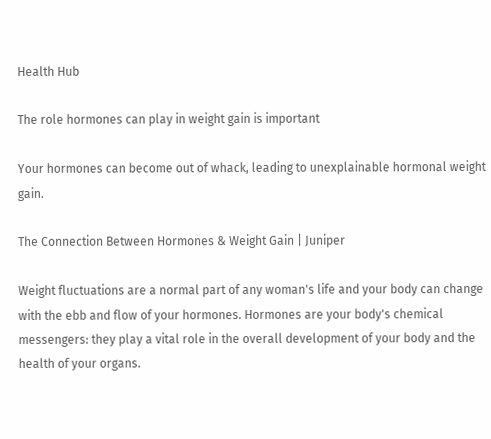Health Hub

The role hormones can play in weight gain is important

Your hormones can become out of whack, leading to unexplainable hormonal weight gain.

The Connection Between Hormones & Weight Gain | Juniper

Weight fluctuations are a normal part of any woman's life and your body can change with the ebb and flow of your hormones. Hormones are your body's chemical messengers: they play a vital role in the overall development of your body and the health of your organs.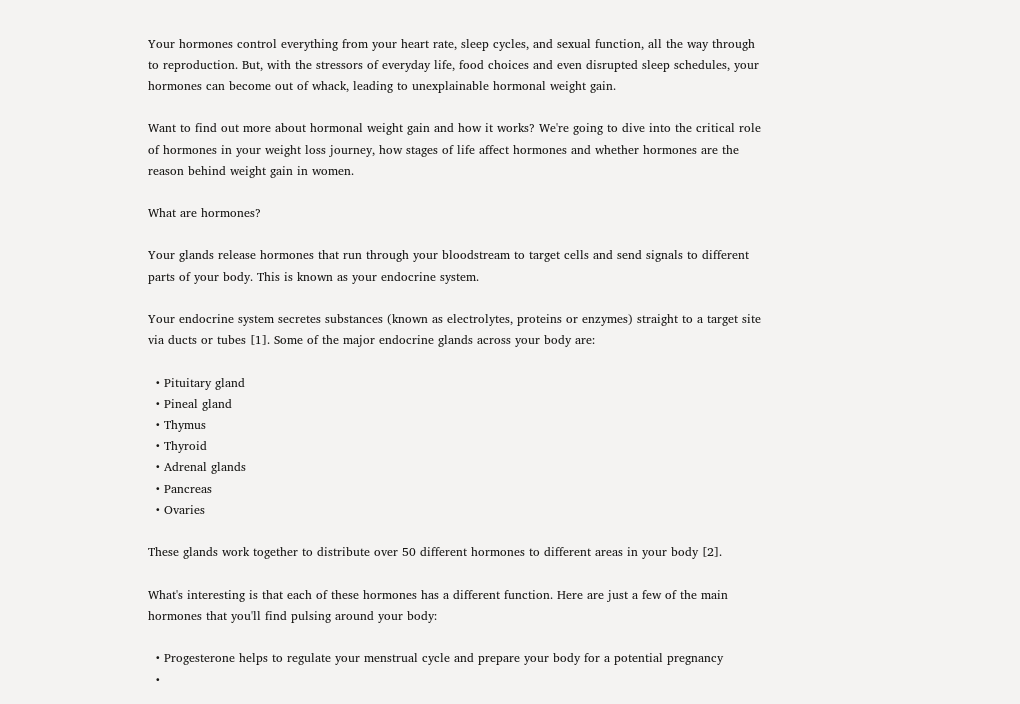Your hormones control everything from your heart rate, sleep cycles, and sexual function, all the way through to reproduction. But, with the stressors of everyday life, food choices and even disrupted sleep schedules, your hormones can become out of whack, leading to unexplainable hormonal weight gain.

Want to find out more about hormonal weight gain and how it works? We're going to dive into the critical role of hormones in your weight loss journey, how stages of life affect hormones and whether hormones are the reason behind weight gain in women.

What are hormones?

Your glands release hormones that run through your bloodstream to target cells and send signals to different parts of your body. This is known as your endocrine system.

Your endocrine system secretes substances (known as electrolytes, proteins or enzymes) straight to a target site via ducts or tubes [1]. Some of the major endocrine glands across your body are:

  • Pituitary gland
  • Pineal gland
  • Thymus
  • Thyroid
  • Adrenal glands
  • Pancreas
  • Ovaries

These glands work together to distribute over 50 different hormones to different areas in your body [2].

What's interesting is that each of these hormones has a different function. Here are just a few of the main hormones that you'll find pulsing around your body:

  • Progesterone helps to regulate your menstrual cycle and prepare your body for a potential pregnancy
  •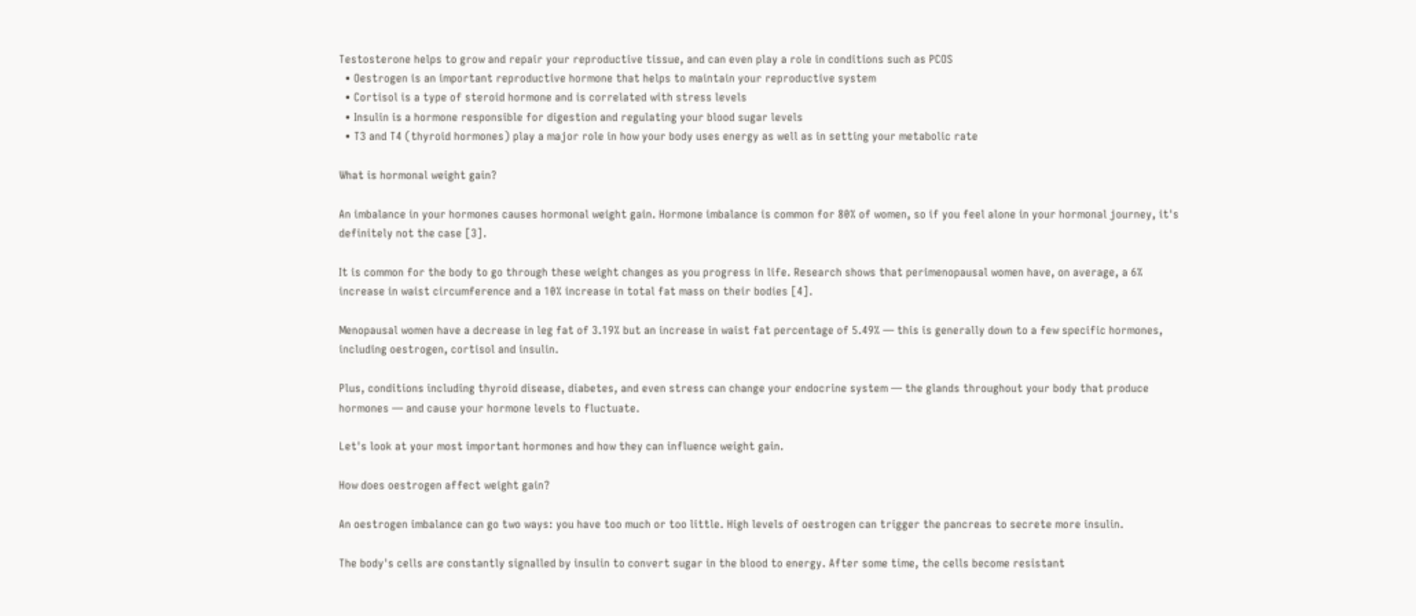Testosterone helps to grow and repair your reproductive tissue, and can even play a role in conditions such as PCOS
  • Oestrogen is an important reproductive hormone that helps to maintain your reproductive system
  • Cortisol is a type of steroid hormone and is correlated with stress levels
  • Insulin is a hormone responsible for digestion and regulating your blood sugar levels
  • T3 and T4 (thyroid hormones) play a major role in how your body uses energy as well as in setting your metabolic rate

What is hormonal weight gain?

An imbalance in your hormones causes hormonal weight gain. Hormone imbalance is common for 80% of women, so if you feel alone in your hormonal journey, it's definitely not the case [3].

It is common for the body to go through these weight changes as you progress in life. Research shows that perimenopausal women have, on average, a 6% increase in waist circumference and a 10% increase in total fat mass on their bodies [4].

Menopausal women have a decrease in leg fat of 3.19% but an increase in waist fat percentage of 5.49% — this is generally down to a few specific hormones, including oestrogen, cortisol and insulin.

Plus, conditions including thyroid disease, diabetes, and even stress can change your endocrine system — the glands throughout your body that produce hormones — and cause your hormone levels to fluctuate.

Let's look at your most important hormones and how they can influence weight gain.

How does oestrogen affect weight gain?

An oestrogen imbalance can go two ways: you have too much or too little. High levels of oestrogen can trigger the pancreas to secrete more insulin.

The body's cells are constantly signalled by insulin to convert sugar in the blood to energy. After some time, the cells become resistant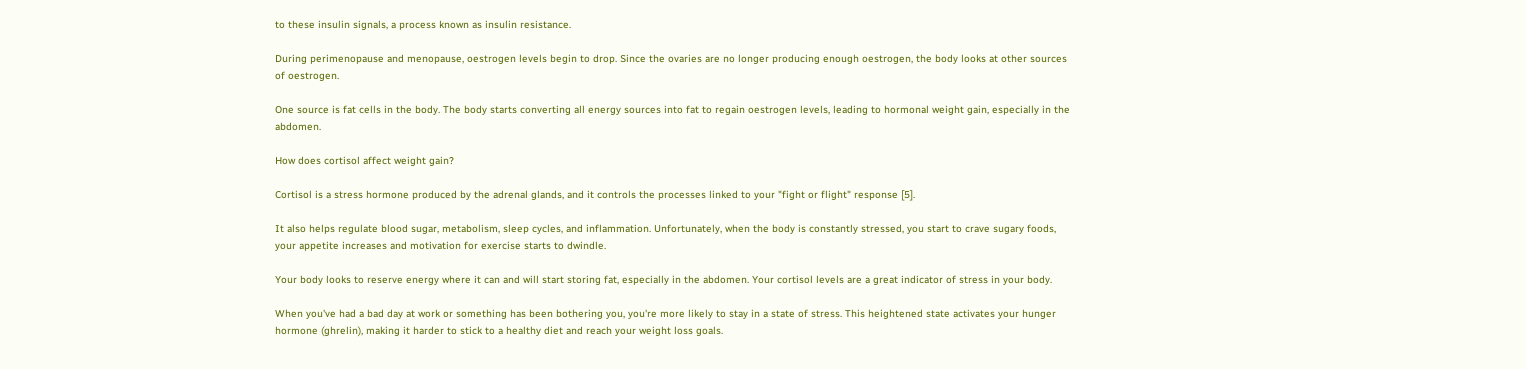to these insulin signals, a process known as insulin resistance.

During perimenopause and menopause, oestrogen levels begin to drop. Since the ovaries are no longer producing enough oestrogen, the body looks at other sources of oestrogen.

One source is fat cells in the body. The body starts converting all energy sources into fat to regain oestrogen levels, leading to hormonal weight gain, especially in the abdomen.

How does cortisol affect weight gain?

Cortisol is a stress hormone produced by the adrenal glands, and it controls the processes linked to your "fight or flight" response [5].

It also helps regulate blood sugar, metabolism, sleep cycles, and inflammation. Unfortunately, when the body is constantly stressed, you start to crave sugary foods, your appetite increases and motivation for exercise starts to dwindle.

Your body looks to reserve energy where it can and will start storing fat, especially in the abdomen. Your cortisol levels are a great indicator of stress in your body.

When you've had a bad day at work or something has been bothering you, you're more likely to stay in a state of stress. This heightened state activates your hunger hormone (ghrelin), making it harder to stick to a healthy diet and reach your weight loss goals.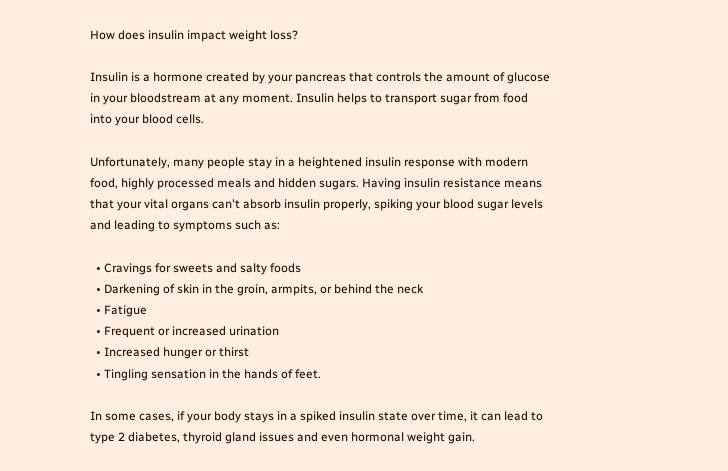How does insulin impact weight loss?

Insulin is a hormone created by your pancreas that controls the amount of glucose in your bloodstream at any moment. Insulin helps to transport sugar from food into your blood cells.

Unfortunately, many people stay in a heightened insulin response with modern food, highly processed meals and hidden sugars. Having insulin resistance means that your vital organs can't absorb insulin properly, spiking your blood sugar levels and leading to symptoms such as:

  • Cravings for sweets and salty foods
  • Darkening of skin in the groin, armpits, or behind the neck
  • Fatigue
  • Frequent or increased urination
  • Increased hunger or thirst
  • Tingling sensation in the hands of feet.

In some cases, if your body stays in a spiked insulin state over time, it can lead to type 2 diabetes, thyroid gland issues and even hormonal weight gain.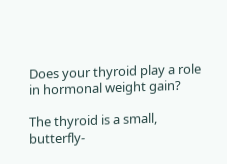Does your thyroid play a role in hormonal weight gain?

The thyroid is a small, butterfly-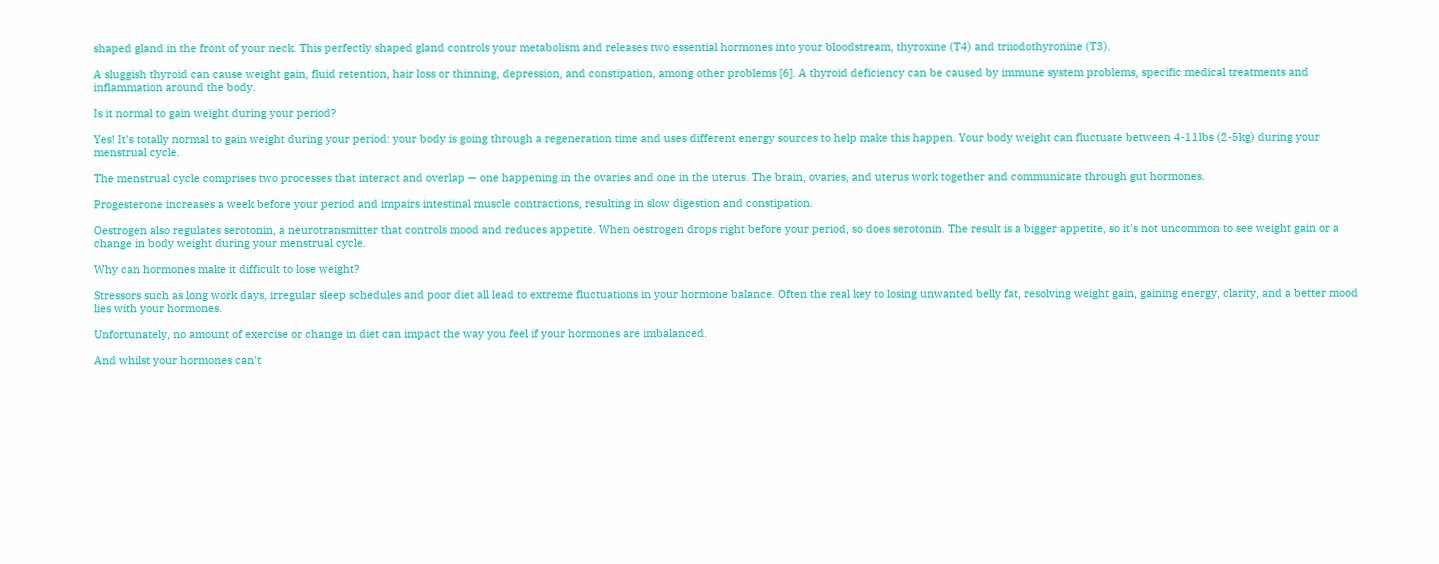shaped gland in the front of your neck. This perfectly shaped gland controls your metabolism and releases two essential hormones into your bloodstream, thyroxine (T4) and triiodothyronine (T3).

A sluggish thyroid can cause weight gain, fluid retention, hair loss or thinning, depression, and constipation, among other problems [6]. A thyroid deficiency can be caused by immune system problems, specific medical treatments and inflammation around the body.

Is it normal to gain weight during your period?

Yes! It's totally normal to gain weight during your period: your body is going through a regeneration time and uses different energy sources to help make this happen. Your body weight can fluctuate between 4-11lbs (2-5kg) during your menstrual cycle.

The menstrual cycle comprises two processes that interact and overlap — one happening in the ovaries and one in the uterus. The brain, ovaries, and uterus work together and communicate through gut hormones.

Progesterone increases a week before your period and impairs intestinal muscle contractions, resulting in slow digestion and constipation.

Oestrogen also regulates serotonin, a neurotransmitter that controls mood and reduces appetite. When oestrogen drops right before your period, so does serotonin. The result is a bigger appetite, so it's not uncommon to see weight gain or a change in body weight during your menstrual cycle.

Why can hormones make it difficult to lose weight?

Stressors such as long work days, irregular sleep schedules and poor diet all lead to extreme fluctuations in your hormone balance. Often the real key to losing unwanted belly fat, resolving weight gain, gaining energy, clarity, and a better mood lies with your hormones.

Unfortunately, no amount of exercise or change in diet can impact the way you feel if your hormones are imbalanced.

And whilst your hormones can't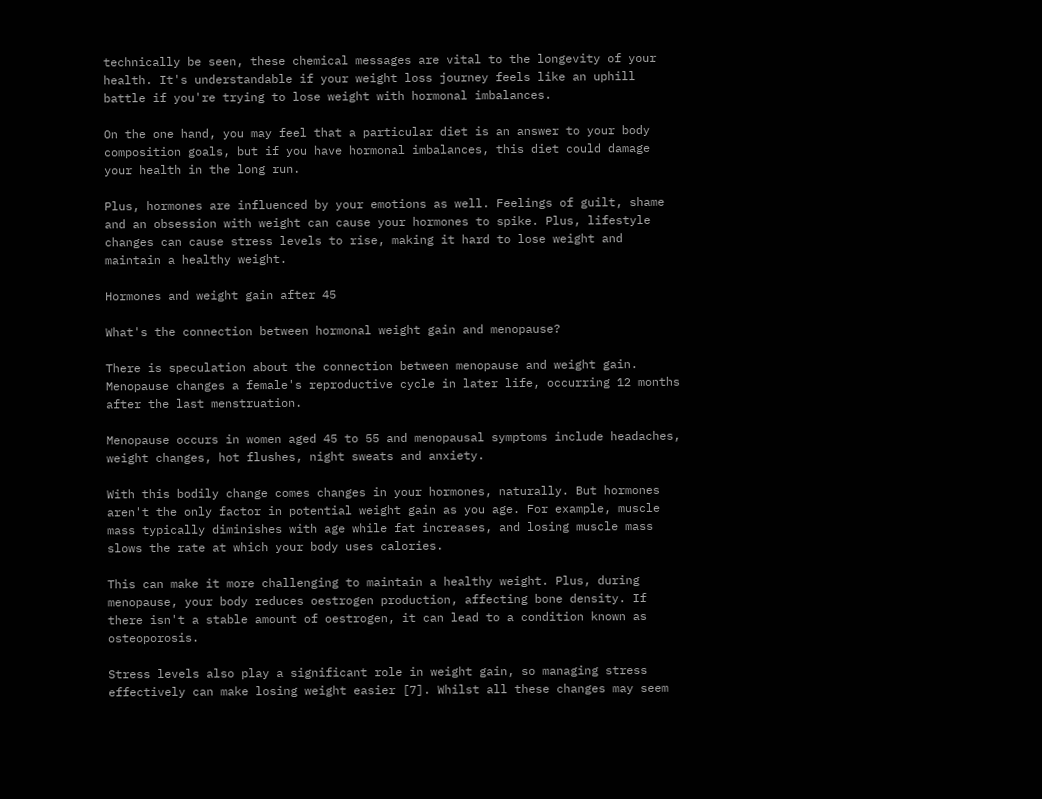technically be seen, these chemical messages are vital to the longevity of your health. It's understandable if your weight loss journey feels like an uphill battle if you're trying to lose weight with hormonal imbalances.

On the one hand, you may feel that a particular diet is an answer to your body composition goals, but if you have hormonal imbalances, this diet could damage your health in the long run.

Plus, hormones are influenced by your emotions as well. Feelings of guilt, shame and an obsession with weight can cause your hormones to spike. Plus, lifestyle changes can cause stress levels to rise, making it hard to lose weight and maintain a healthy weight.

Hormones and weight gain after 45

What's the connection between hormonal weight gain and menopause?

There is speculation about the connection between menopause and weight gain. Menopause changes a female's reproductive cycle in later life, occurring 12 months after the last menstruation.

Menopause occurs in women aged 45 to 55 and menopausal symptoms include headaches, weight changes, hot flushes, night sweats and anxiety.

With this bodily change comes changes in your hormones, naturally. But hormones aren't the only factor in potential weight gain as you age. For example, muscle mass typically diminishes with age while fat increases, and losing muscle mass slows the rate at which your body uses calories.

This can make it more challenging to maintain a healthy weight. Plus, during menopause, your body reduces oestrogen production, affecting bone density. If there isn't a stable amount of oestrogen, it can lead to a condition known as osteoporosis.

Stress levels also play a significant role in weight gain, so managing stress effectively can make losing weight easier [7]. Whilst all these changes may seem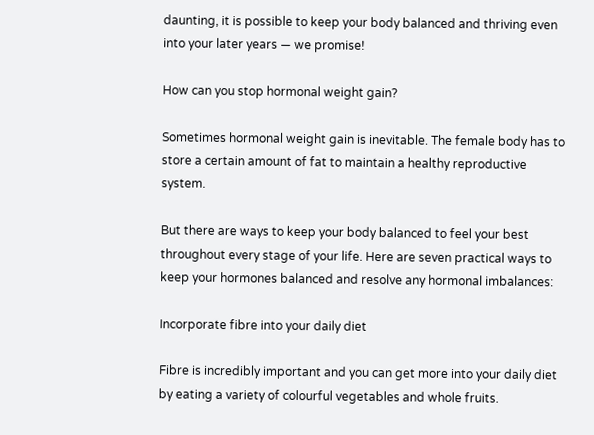daunting, it is possible to keep your body balanced and thriving even into your later years — we promise!

How can you stop hormonal weight gain?

Sometimes hormonal weight gain is inevitable. The female body has to store a certain amount of fat to maintain a healthy reproductive system.

But there are ways to keep your body balanced to feel your best throughout every stage of your life. Here are seven practical ways to keep your hormones balanced and resolve any hormonal imbalances:

Incorporate fibre into your daily diet

Fibre is incredibly important and you can get more into your daily diet by eating a variety of colourful vegetables and whole fruits.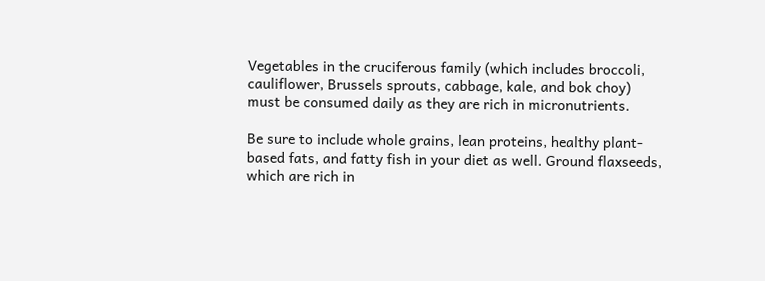Vegetables in the cruciferous family (which includes broccoli, cauliflower, Brussels sprouts, cabbage, kale, and bok choy) must be consumed daily as they are rich in micronutrients.

Be sure to include whole grains, lean proteins, healthy plant-based fats, and fatty fish in your diet as well. Ground flaxseeds, which are rich in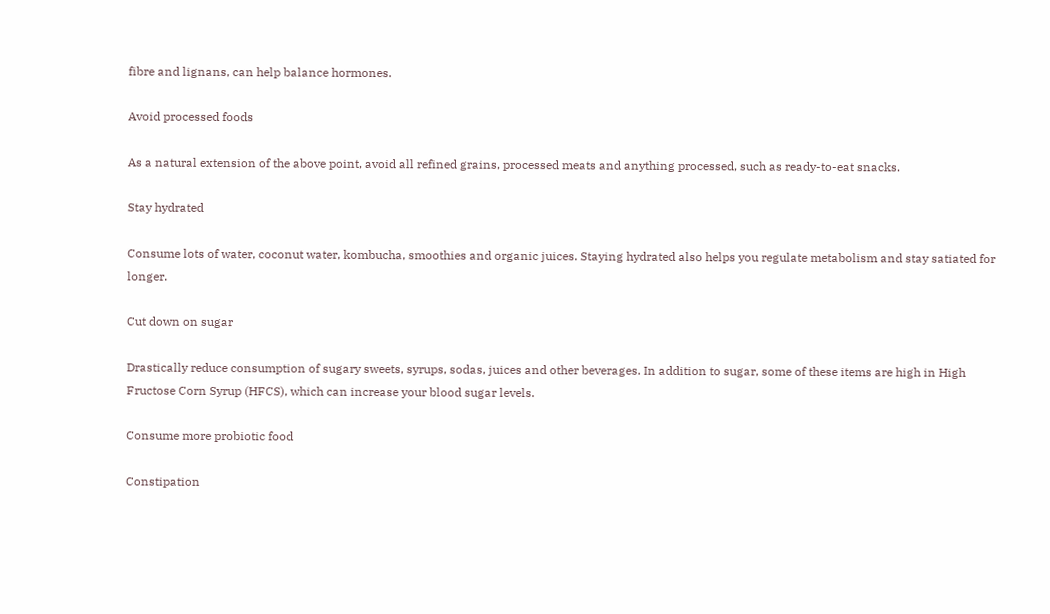fibre and lignans, can help balance hormones.

Avoid processed foods

As a natural extension of the above point, avoid all refined grains, processed meats and anything processed, such as ready-to-eat snacks.

Stay hydrated

Consume lots of water, coconut water, kombucha, smoothies and organic juices. Staying hydrated also helps you regulate metabolism and stay satiated for longer.

Cut down on sugar

Drastically reduce consumption of sugary sweets, syrups, sodas, juices and other beverages. In addition to sugar, some of these items are high in High Fructose Corn Syrup (HFCS), which can increase your blood sugar levels.

Consume more probiotic food

Constipation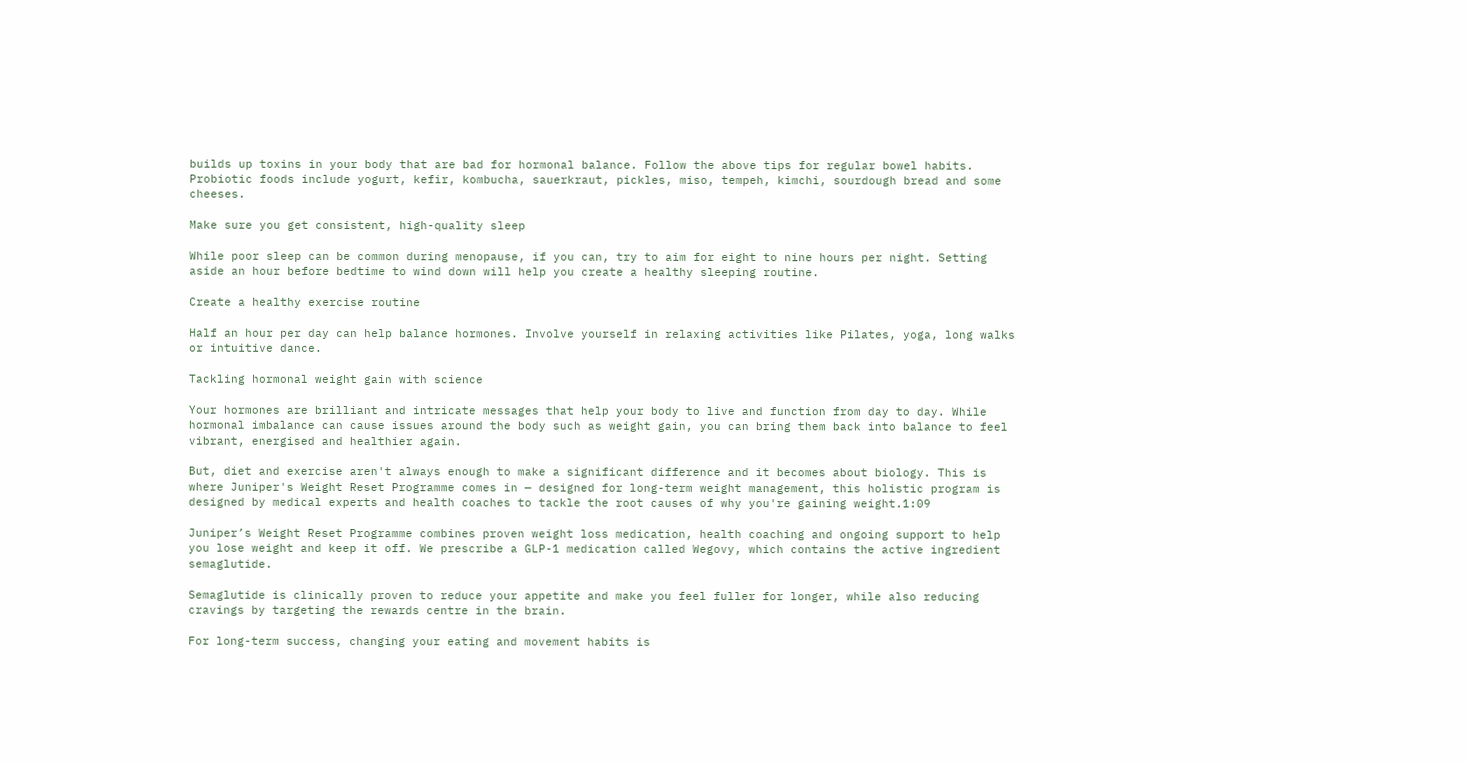builds up toxins in your body that are bad for hormonal balance. Follow the above tips for regular bowel habits. Probiotic foods include yogurt, kefir, kombucha, sauerkraut, pickles, miso, tempeh, kimchi, sourdough bread and some cheeses.

Make sure you get consistent, high-quality sleep

While poor sleep can be common during menopause, if you can, try to aim for eight to nine hours per night. Setting aside an hour before bedtime to wind down will help you create a healthy sleeping routine.

Create a healthy exercise routine

Half an hour per day can help balance hormones. Involve yourself in relaxing activities like Pilates, yoga, long walks or intuitive dance.

Tackling hormonal weight gain with science

Your hormones are brilliant and intricate messages that help your body to live and function from day to day. While hormonal imbalance can cause issues around the body such as weight gain, you can bring them back into balance to feel vibrant, energised and healthier again.

But, diet and exercise aren't always enough to make a significant difference and it becomes about biology. This is where Juniper's Weight Reset Programme comes in — designed for long-term weight management, this holistic program is designed by medical experts and health coaches to tackle the root causes of why you're gaining weight.1:09

Juniper’s Weight Reset Programme combines proven weight loss medication, health coaching and ongoing support to help you lose weight and keep it off. We prescribe a GLP-1 medication called Wegovy, which contains the active ingredient semaglutide.

Semaglutide is clinically proven to reduce your appetite and make you feel fuller for longer, while also reducing cravings by targeting the rewards centre in the brain.

For long-term success, changing your eating and movement habits is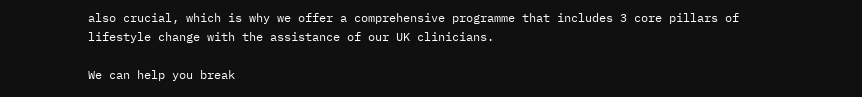also crucial, which is why we offer a comprehensive programme that includes 3 core pillars of lifestyle change with the assistance of our UK clinicians.

We can help you break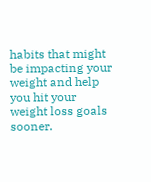habits that might be impacting your weight and help you hit your weight loss goals sooner.